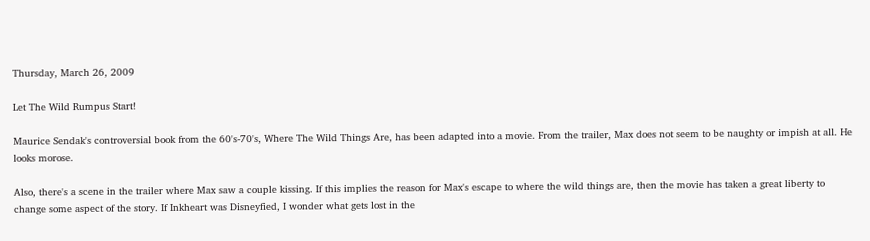Thursday, March 26, 2009

Let The Wild Rumpus Start!

Maurice Sendak's controversial book from the 60's-70's, Where The Wild Things Are, has been adapted into a movie. From the trailer, Max does not seem to be naughty or impish at all. He looks morose.

Also, there's a scene in the trailer where Max saw a couple kissing. If this implies the reason for Max's escape to where the wild things are, then the movie has taken a great liberty to change some aspect of the story. If Inkheart was Disneyfied, I wonder what gets lost in the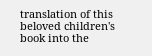translation of this beloved children's book into the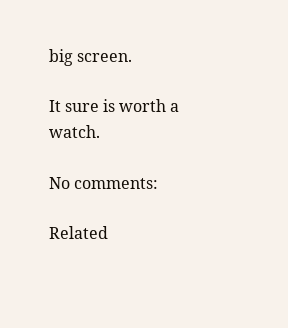big screen.

It sure is worth a watch.

No comments:

Related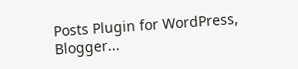Posts Plugin for WordPress, Blogger...